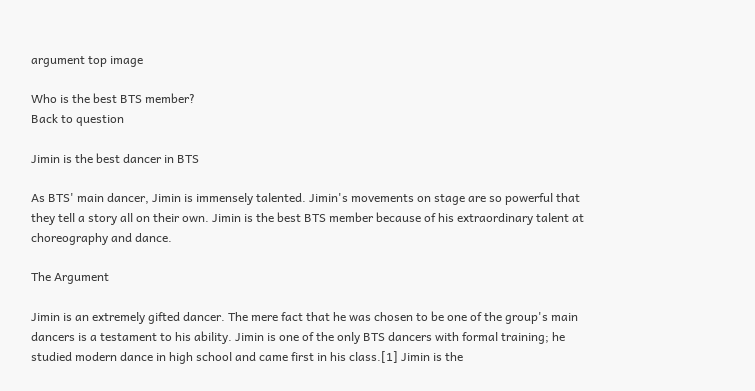argument top image

Who is the best BTS member?
Back to question

Jimin is the best dancer in BTS

As BTS' main dancer, Jimin is immensely talented. Jimin's movements on stage are so powerful that they tell a story all on their own. Jimin is the best BTS member because of his extraordinary talent at choreography and dance.

The Argument

Jimin is an extremely gifted dancer. The mere fact that he was chosen to be one of the group's main dancers is a testament to his ability. Jimin is one of the only BTS dancers with formal training; he studied modern dance in high school and came first in his class.[1] Jimin is the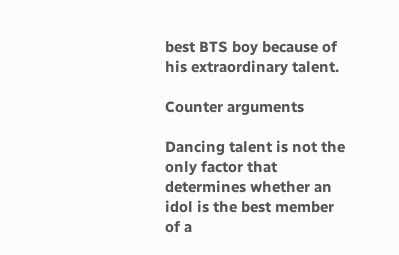best BTS boy because of his extraordinary talent.

Counter arguments

Dancing talent is not the only factor that determines whether an idol is the best member of a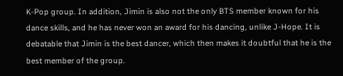K-Pop group. In addition, Jimin is also not the only BTS member known for his dance skills, and he has never won an award for his dancing, unlike J-Hope. It is debatable that Jimin is the best dancer, which then makes it doubtful that he is the best member of the group.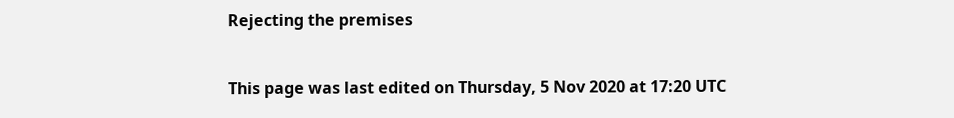Rejecting the premises


This page was last edited on Thursday, 5 Nov 2020 at 17:20 UTC